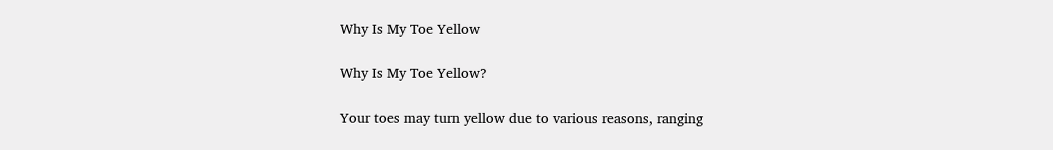Why Is My Toe Yellow

Why Is My Toe Yellow?

Your toes may turn yellow due to various reasons, ranging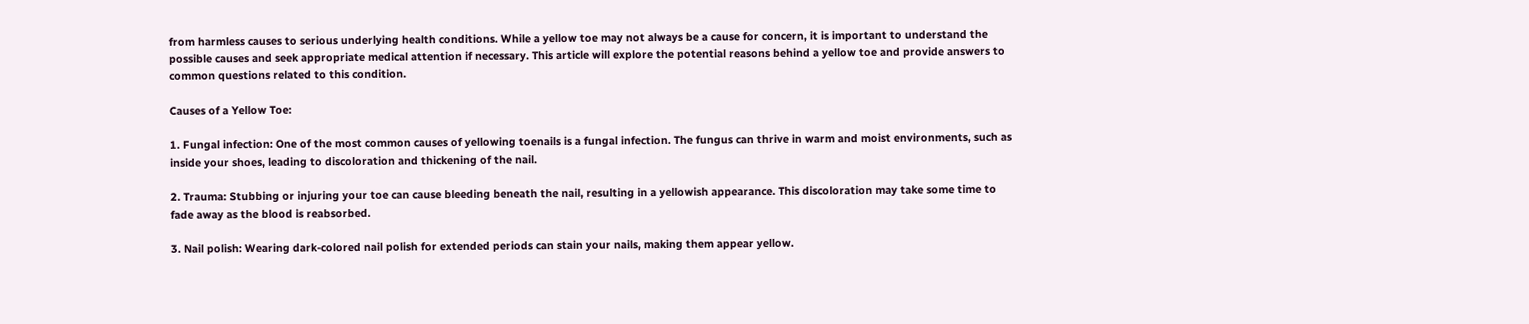from harmless causes to serious underlying health conditions. While a yellow toe may not always be a cause for concern, it is important to understand the possible causes and seek appropriate medical attention if necessary. This article will explore the potential reasons behind a yellow toe and provide answers to common questions related to this condition.

Causes of a Yellow Toe:

1. Fungal infection: One of the most common causes of yellowing toenails is a fungal infection. The fungus can thrive in warm and moist environments, such as inside your shoes, leading to discoloration and thickening of the nail.

2. Trauma: Stubbing or injuring your toe can cause bleeding beneath the nail, resulting in a yellowish appearance. This discoloration may take some time to fade away as the blood is reabsorbed.

3. Nail polish: Wearing dark-colored nail polish for extended periods can stain your nails, making them appear yellow.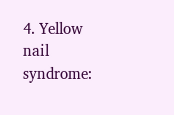4. Yellow nail syndrome: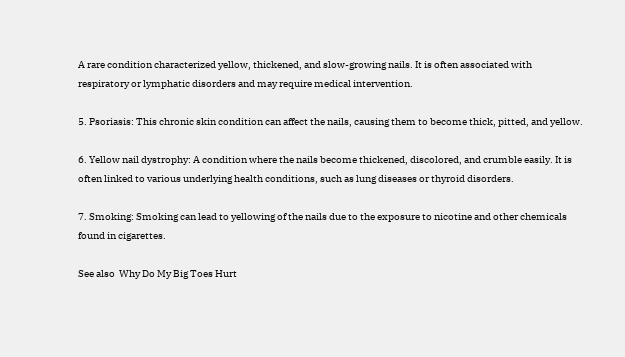A rare condition characterized yellow, thickened, and slow-growing nails. It is often associated with respiratory or lymphatic disorders and may require medical intervention.

5. Psoriasis: This chronic skin condition can affect the nails, causing them to become thick, pitted, and yellow.

6. Yellow nail dystrophy: A condition where the nails become thickened, discolored, and crumble easily. It is often linked to various underlying health conditions, such as lung diseases or thyroid disorders.

7. Smoking: Smoking can lead to yellowing of the nails due to the exposure to nicotine and other chemicals found in cigarettes.

See also  Why Do My Big Toes Hurt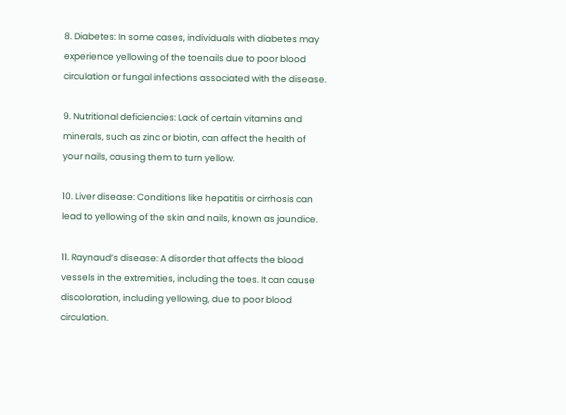8. Diabetes: In some cases, individuals with diabetes may experience yellowing of the toenails due to poor blood circulation or fungal infections associated with the disease.

9. Nutritional deficiencies: Lack of certain vitamins and minerals, such as zinc or biotin, can affect the health of your nails, causing them to turn yellow.

10. Liver disease: Conditions like hepatitis or cirrhosis can lead to yellowing of the skin and nails, known as jaundice.

11. Raynaud’s disease: A disorder that affects the blood vessels in the extremities, including the toes. It can cause discoloration, including yellowing, due to poor blood circulation.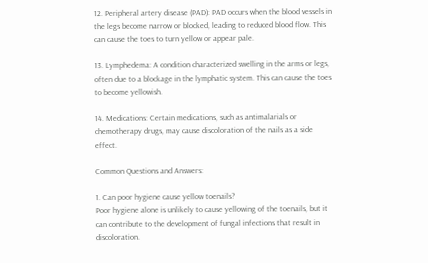12. Peripheral artery disease (PAD): PAD occurs when the blood vessels in the legs become narrow or blocked, leading to reduced blood flow. This can cause the toes to turn yellow or appear pale.

13. Lymphedema: A condition characterized swelling in the arms or legs, often due to a blockage in the lymphatic system. This can cause the toes to become yellowish.

14. Medications: Certain medications, such as antimalarials or chemotherapy drugs, may cause discoloration of the nails as a side effect.

Common Questions and Answers:

1. Can poor hygiene cause yellow toenails?
Poor hygiene alone is unlikely to cause yellowing of the toenails, but it can contribute to the development of fungal infections that result in discoloration.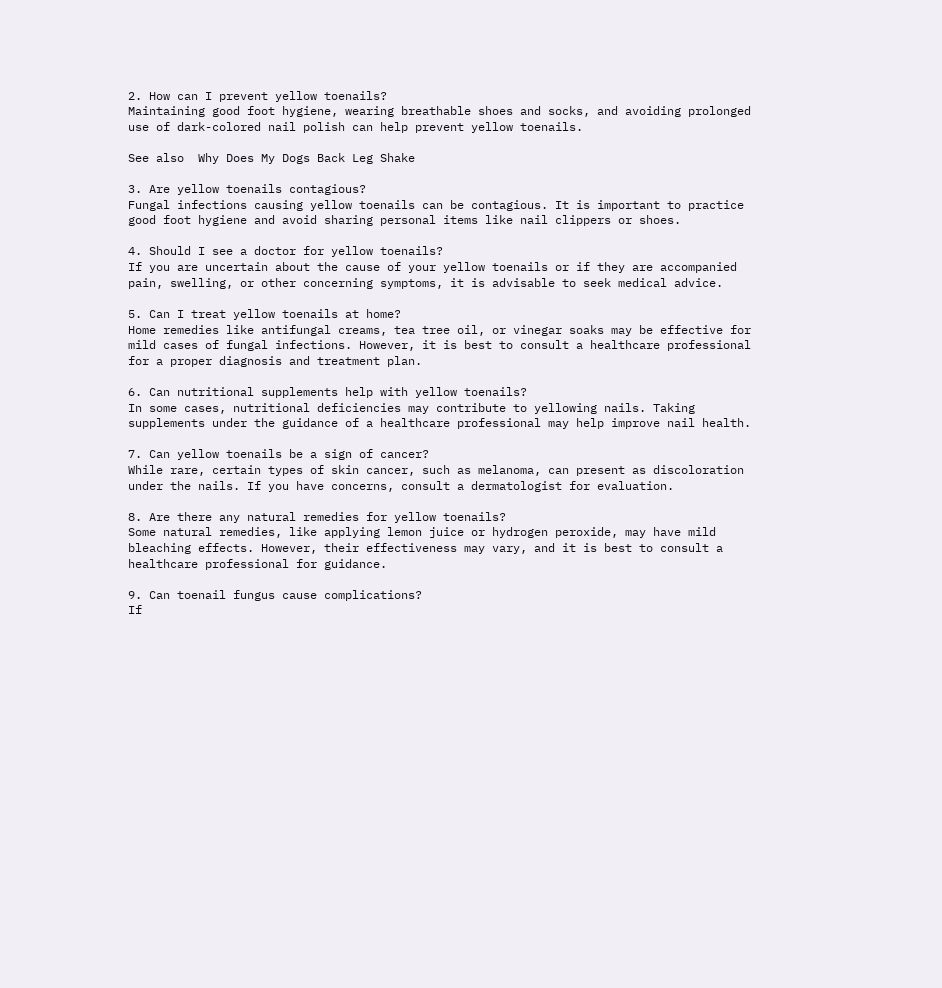2. How can I prevent yellow toenails?
Maintaining good foot hygiene, wearing breathable shoes and socks, and avoiding prolonged use of dark-colored nail polish can help prevent yellow toenails.

See also  Why Does My Dogs Back Leg Shake

3. Are yellow toenails contagious?
Fungal infections causing yellow toenails can be contagious. It is important to practice good foot hygiene and avoid sharing personal items like nail clippers or shoes.

4. Should I see a doctor for yellow toenails?
If you are uncertain about the cause of your yellow toenails or if they are accompanied pain, swelling, or other concerning symptoms, it is advisable to seek medical advice.

5. Can I treat yellow toenails at home?
Home remedies like antifungal creams, tea tree oil, or vinegar soaks may be effective for mild cases of fungal infections. However, it is best to consult a healthcare professional for a proper diagnosis and treatment plan.

6. Can nutritional supplements help with yellow toenails?
In some cases, nutritional deficiencies may contribute to yellowing nails. Taking supplements under the guidance of a healthcare professional may help improve nail health.

7. Can yellow toenails be a sign of cancer?
While rare, certain types of skin cancer, such as melanoma, can present as discoloration under the nails. If you have concerns, consult a dermatologist for evaluation.

8. Are there any natural remedies for yellow toenails?
Some natural remedies, like applying lemon juice or hydrogen peroxide, may have mild bleaching effects. However, their effectiveness may vary, and it is best to consult a healthcare professional for guidance.

9. Can toenail fungus cause complications?
If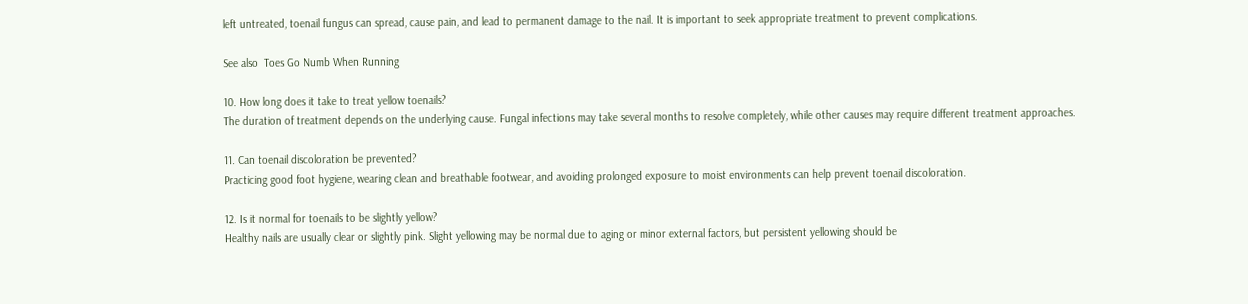left untreated, toenail fungus can spread, cause pain, and lead to permanent damage to the nail. It is important to seek appropriate treatment to prevent complications.

See also  Toes Go Numb When Running

10. How long does it take to treat yellow toenails?
The duration of treatment depends on the underlying cause. Fungal infections may take several months to resolve completely, while other causes may require different treatment approaches.

11. Can toenail discoloration be prevented?
Practicing good foot hygiene, wearing clean and breathable footwear, and avoiding prolonged exposure to moist environments can help prevent toenail discoloration.

12. Is it normal for toenails to be slightly yellow?
Healthy nails are usually clear or slightly pink. Slight yellowing may be normal due to aging or minor external factors, but persistent yellowing should be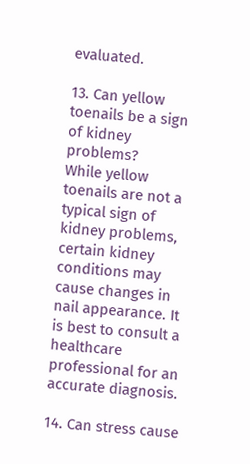evaluated.

13. Can yellow toenails be a sign of kidney problems?
While yellow toenails are not a typical sign of kidney problems, certain kidney conditions may cause changes in nail appearance. It is best to consult a healthcare professional for an accurate diagnosis.

14. Can stress cause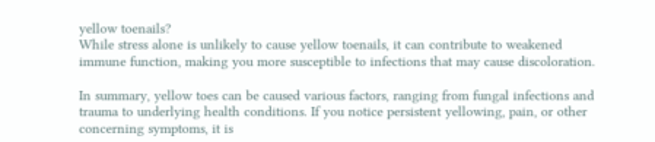yellow toenails?
While stress alone is unlikely to cause yellow toenails, it can contribute to weakened immune function, making you more susceptible to infections that may cause discoloration.

In summary, yellow toes can be caused various factors, ranging from fungal infections and trauma to underlying health conditions. If you notice persistent yellowing, pain, or other concerning symptoms, it is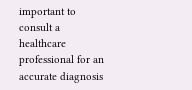important to consult a healthcare professional for an accurate diagnosis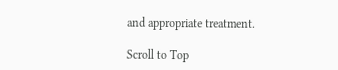and appropriate treatment.

Scroll to Top